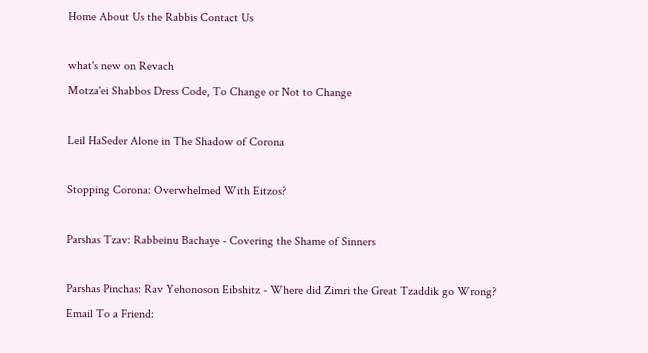Home About Us the Rabbis Contact Us

what's new on Revach
Motza'ei Shabbos Dress Code, To Change or Not to Change

Leil HaSeder Alone in The Shadow of Corona

Stopping Corona: Overwhelmed With Eitzos?

Parshas Tzav: Rabbeinu Bachaye - Covering the Shame of Sinners

Parshas Pinchas: Rav Yehonoson Eibshitz - Where did Zimri the Great Tzaddik go Wrong?
Email To a Friend: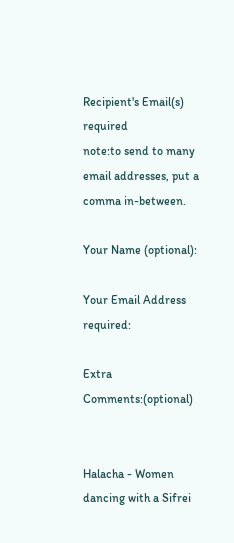Recipient's Email(s) required
note:to send to many email addresses, put a comma in-between.

Your Name (optional):

Your Email Address required:

Extra Comments:(optional)


Halacha - Women dancing with a Sifrei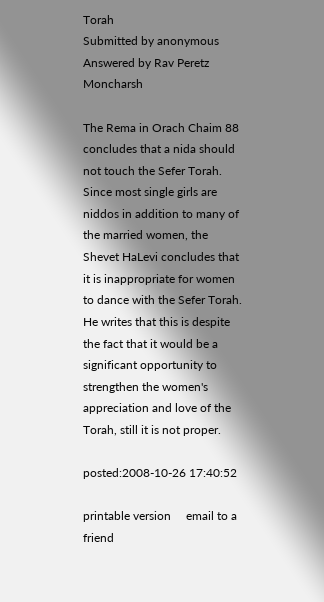Torah
Submitted by anonymous  Answered by Rav Peretz Moncharsh

The Rema in Orach Chaim 88 concludes that a nida should not touch the Sefer Torah. Since most single girls are niddos in addition to many of the married women, the Shevet HaLevi concludes that it is inappropriate for women to dance with the Sefer Torah. He writes that this is despite the fact that it would be a significant opportunity to strengthen the women's appreciation and love of the Torah, still it is not proper.

posted:2008-10-26 17:40:52

printable version     email to a friend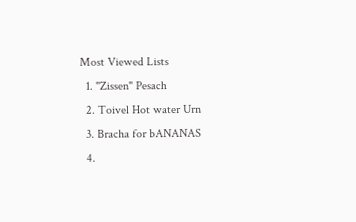Most Viewed Lists
  1. "Zissen" Pesach
  2. Toivel Hot water Urn
  3. Bracha for bANANAS
  4.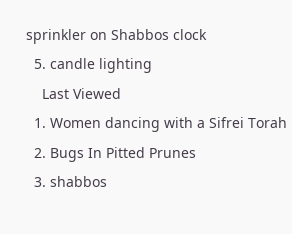sprinkler on Shabbos clock
  5. candle lighting
    Last Viewed
  1. Women dancing with a Sifrei Torah
  2. Bugs In Pitted Prunes
  3. shabbos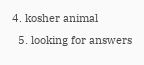4. kosher animal
  5. looking for answers